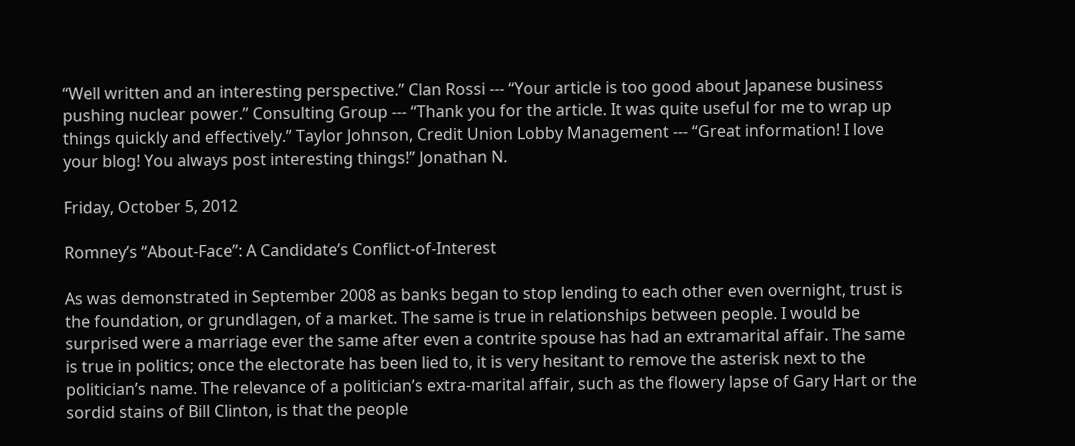“Well written and an interesting perspective.” Clan Rossi --- “Your article is too good about Japanese business pushing nuclear power.” Consulting Group --- “Thank you for the article. It was quite useful for me to wrap up things quickly and effectively.” Taylor Johnson, Credit Union Lobby Management --- “Great information! I love your blog! You always post interesting things!” Jonathan N.

Friday, October 5, 2012

Romney’s “About-Face”: A Candidate’s Conflict-of-Interest

As was demonstrated in September 2008 as banks began to stop lending to each other even overnight, trust is the foundation, or grundlagen, of a market. The same is true in relationships between people. I would be surprised were a marriage ever the same after even a contrite spouse has had an extramarital affair. The same is true in politics; once the electorate has been lied to, it is very hesitant to remove the asterisk next to the politician’s name. The relevance of a politician’s extra-marital affair, such as the flowery lapse of Gary Hart or the sordid stains of Bill Clinton, is that the people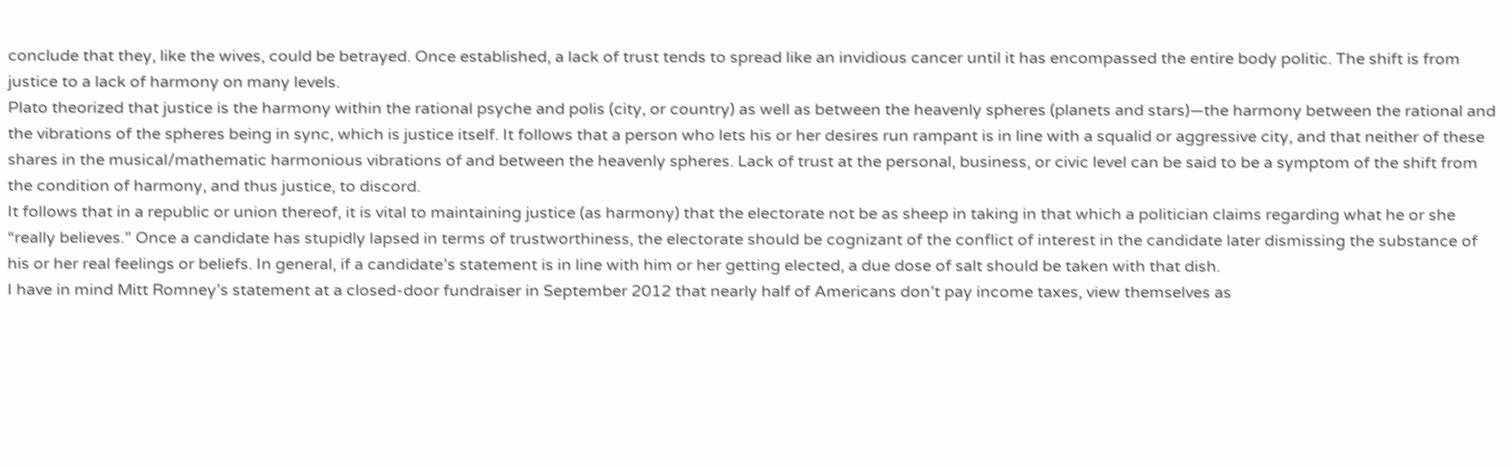conclude that they, like the wives, could be betrayed. Once established, a lack of trust tends to spread like an invidious cancer until it has encompassed the entire body politic. The shift is from justice to a lack of harmony on many levels.
Plato theorized that justice is the harmony within the rational psyche and polis (city, or country) as well as between the heavenly spheres (planets and stars)—the harmony between the rational and the vibrations of the spheres being in sync, which is justice itself. It follows that a person who lets his or her desires run rampant is in line with a squalid or aggressive city, and that neither of these shares in the musical/mathematic harmonious vibrations of and between the heavenly spheres. Lack of trust at the personal, business, or civic level can be said to be a symptom of the shift from the condition of harmony, and thus justice, to discord.
It follows that in a republic or union thereof, it is vital to maintaining justice (as harmony) that the electorate not be as sheep in taking in that which a politician claims regarding what he or she “really believes.” Once a candidate has stupidly lapsed in terms of trustworthiness, the electorate should be cognizant of the conflict of interest in the candidate later dismissing the substance of his or her real feelings or beliefs. In general, if a candidate’s statement is in line with him or her getting elected, a due dose of salt should be taken with that dish.
I have in mind Mitt Romney’s statement at a closed-door fundraiser in September 2012 that nearly half of Americans don’t pay income taxes, view themselves as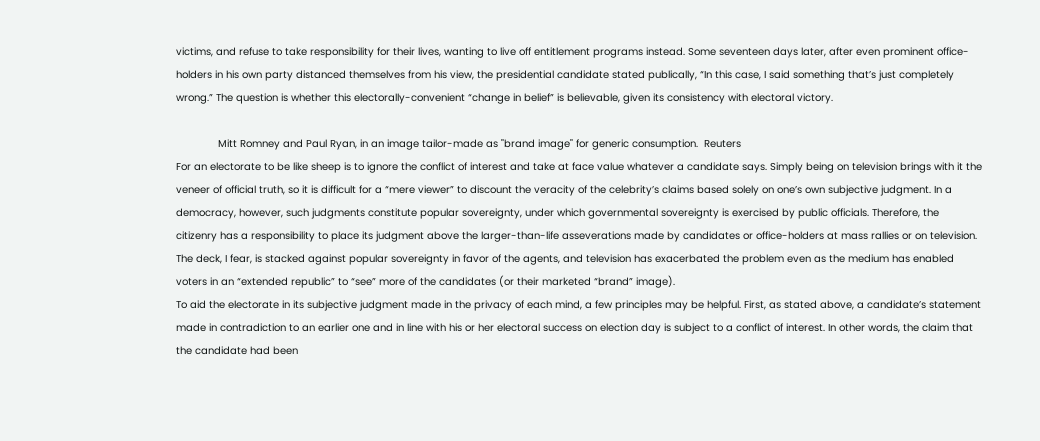victims, and refuse to take responsibility for their lives, wanting to live off entitlement programs instead. Some seventeen days later, after even prominent office-holders in his own party distanced themselves from his view, the presidential candidate stated publically, “In this case, I said something that’s just completely wrong.” The question is whether this electorally-convenient “change in belief” is believable, given its consistency with electoral victory.

              Mitt Romney and Paul Ryan, in an image tailor-made as "brand image" for generic consumption.  Reuters
For an electorate to be like sheep is to ignore the conflict of interest and take at face value whatever a candidate says. Simply being on television brings with it the veneer of official truth, so it is difficult for a “mere viewer” to discount the veracity of the celebrity’s claims based solely on one’s own subjective judgment. In a democracy, however, such judgments constitute popular sovereignty, under which governmental sovereignty is exercised by public officials. Therefore, the citizenry has a responsibility to place its judgment above the larger-than-life asseverations made by candidates or office-holders at mass rallies or on television. The deck, I fear, is stacked against popular sovereignty in favor of the agents, and television has exacerbated the problem even as the medium has enabled voters in an “extended republic” to “see” more of the candidates (or their marketed “brand” image).
To aid the electorate in its subjective judgment made in the privacy of each mind, a few principles may be helpful. First, as stated above, a candidate’s statement made in contradiction to an earlier one and in line with his or her electoral success on election day is subject to a conflict of interest. In other words, the claim that the candidate had been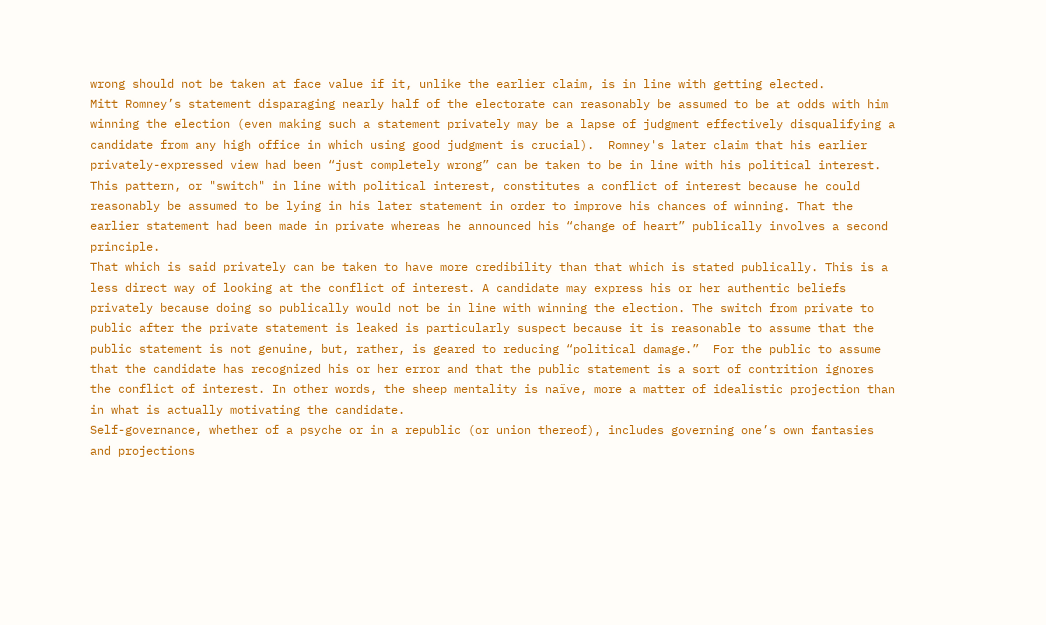wrong should not be taken at face value if it, unlike the earlier claim, is in line with getting elected.
Mitt Romney’s statement disparaging nearly half of the electorate can reasonably be assumed to be at odds with him winning the election (even making such a statement privately may be a lapse of judgment effectively disqualifying a candidate from any high office in which using good judgment is crucial).  Romney's later claim that his earlier privately-expressed view had been “just completely wrong” can be taken to be in line with his political interest. This pattern, or "switch" in line with political interest, constitutes a conflict of interest because he could reasonably be assumed to be lying in his later statement in order to improve his chances of winning. That the earlier statement had been made in private whereas he announced his “change of heart” publically involves a second principle.
That which is said privately can be taken to have more credibility than that which is stated publically. This is a less direct way of looking at the conflict of interest. A candidate may express his or her authentic beliefs privately because doing so publically would not be in line with winning the election. The switch from private to public after the private statement is leaked is particularly suspect because it is reasonable to assume that the public statement is not genuine, but, rather, is geared to reducing “political damage.”  For the public to assume that the candidate has recognized his or her error and that the public statement is a sort of contrition ignores the conflict of interest. In other words, the sheep mentality is naïve, more a matter of idealistic projection than in what is actually motivating the candidate.
Self-governance, whether of a psyche or in a republic (or union thereof), includes governing one’s own fantasies and projections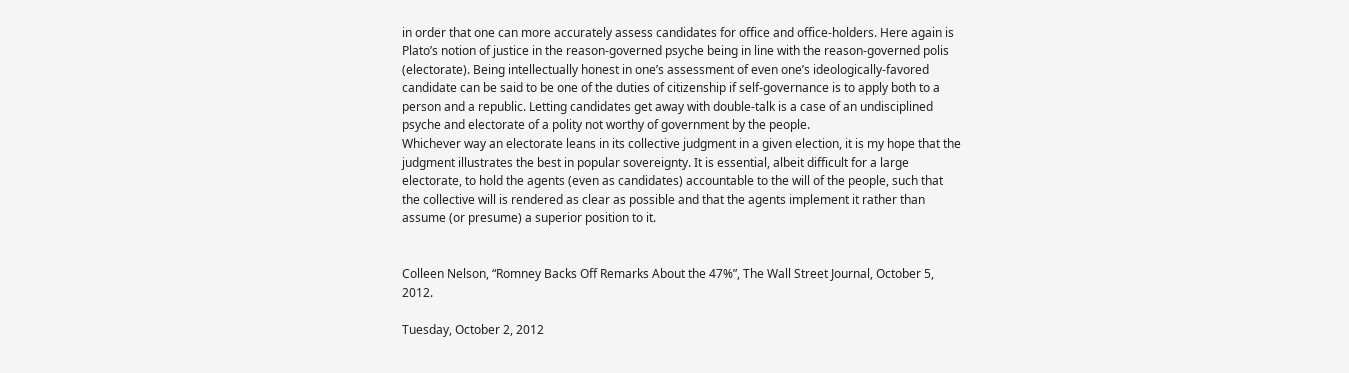in order that one can more accurately assess candidates for office and office-holders. Here again is Plato’s notion of justice in the reason-governed psyche being in line with the reason-governed polis (electorate). Being intellectually honest in one’s assessment of even one’s ideologically-favored candidate can be said to be one of the duties of citizenship if self-governance is to apply both to a person and a republic. Letting candidates get away with double-talk is a case of an undisciplined psyche and electorate of a polity not worthy of government by the people.
Whichever way an electorate leans in its collective judgment in a given election, it is my hope that the judgment illustrates the best in popular sovereignty. It is essential, albeit difficult for a large electorate, to hold the agents (even as candidates) accountable to the will of the people, such that the collective will is rendered as clear as possible and that the agents implement it rather than assume (or presume) a superior position to it.


Colleen Nelson, “Romney Backs Off Remarks About the 47%”, The Wall Street Journal, October 5, 2012.

Tuesday, October 2, 2012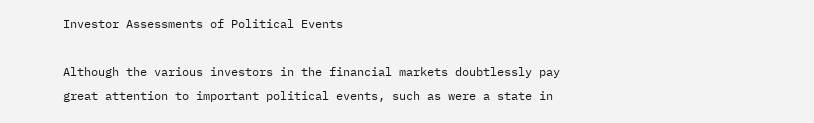Investor Assessments of Political Events

Although the various investors in the financial markets doubtlessly pay great attention to important political events, such as were a state in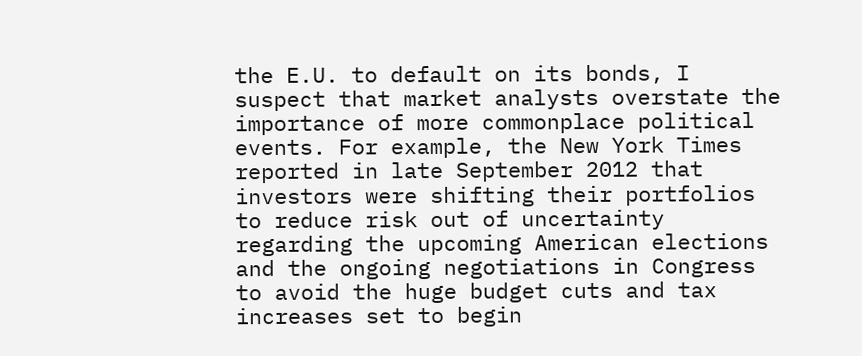the E.U. to default on its bonds, I suspect that market analysts overstate the importance of more commonplace political events. For example, the New York Times reported in late September 2012 that investors were shifting their portfolios to reduce risk out of uncertainty regarding the upcoming American elections and the ongoing negotiations in Congress to avoid the huge budget cuts and tax increases set to begin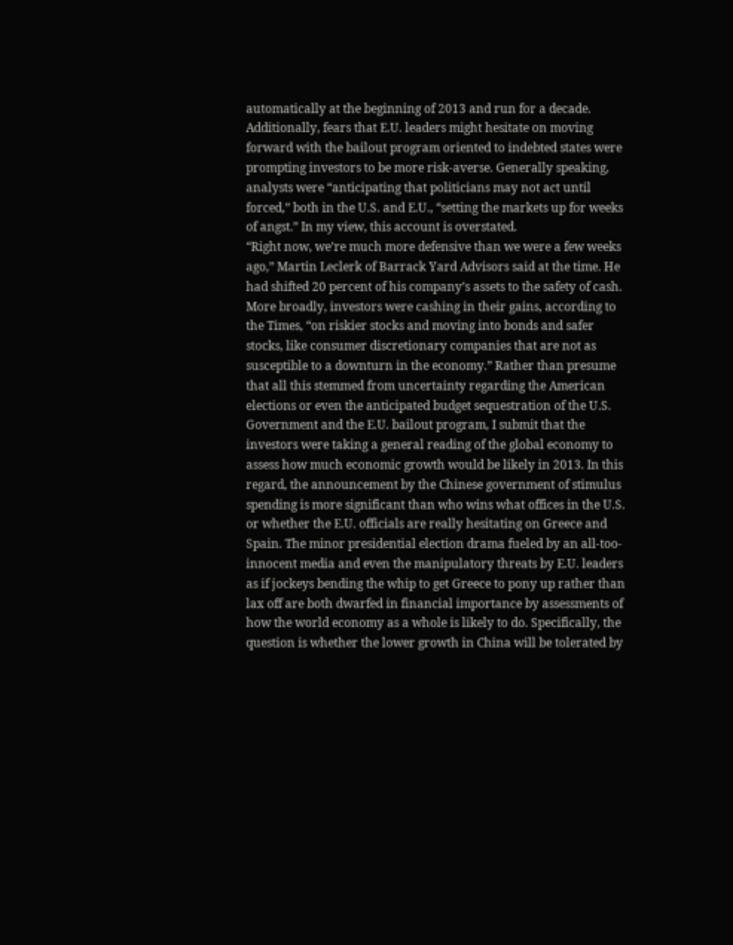automatically at the beginning of 2013 and run for a decade. Additionally, fears that E.U. leaders might hesitate on moving forward with the bailout program oriented to indebted states were prompting investors to be more risk-averse. Generally speaking, analysts were “anticipating that politicians may not act until forced,” both in the U.S. and E.U., “setting the markets up for weeks of angst.” In my view, this account is overstated.
“Right now, we’re much more defensive than we were a few weeks ago,” Martin Leclerk of Barrack Yard Advisors said at the time. He had shifted 20 percent of his company’s assets to the safety of cash. More broadly, investors were cashing in their gains, according to the Times, “on riskier stocks and moving into bonds and safer stocks, like consumer discretionary companies that are not as susceptible to a downturn in the economy.” Rather than presume that all this stemmed from uncertainty regarding the American elections or even the anticipated budget sequestration of the U.S. Government and the E.U. bailout program, I submit that the investors were taking a general reading of the global economy to assess how much economic growth would be likely in 2013. In this regard, the announcement by the Chinese government of stimulus spending is more significant than who wins what offices in the U.S. or whether the E.U. officials are really hesitating on Greece and Spain. The minor presidential election drama fueled by an all-too-innocent media and even the manipulatory threats by E.U. leaders as if jockeys bending the whip to get Greece to pony up rather than lax off are both dwarfed in financial importance by assessments of how the world economy as a whole is likely to do. Specifically, the question is whether the lower growth in China will be tolerated by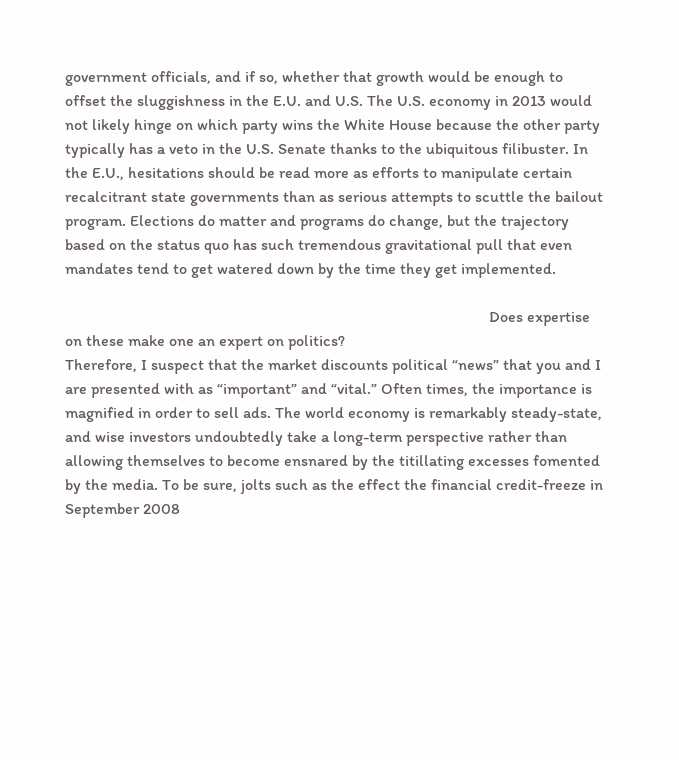government officials, and if so, whether that growth would be enough to offset the sluggishness in the E.U. and U.S. The U.S. economy in 2013 would not likely hinge on which party wins the White House because the other party typically has a veto in the U.S. Senate thanks to the ubiquitous filibuster. In the E.U., hesitations should be read more as efforts to manipulate certain recalcitrant state governments than as serious attempts to scuttle the bailout program. Elections do matter and programs do change, but the trajectory based on the status quo has such tremendous gravitational pull that even mandates tend to get watered down by the time they get implemented.

                                                                                                          Does expertise on these make one an expert on politics?
Therefore, I suspect that the market discounts political “news” that you and I are presented with as “important” and “vital.” Often times, the importance is magnified in order to sell ads. The world economy is remarkably steady-state, and wise investors undoubtedly take a long-term perspective rather than allowing themselves to become ensnared by the titillating excesses fomented by the media. To be sure, jolts such as the effect the financial credit-freeze in September 2008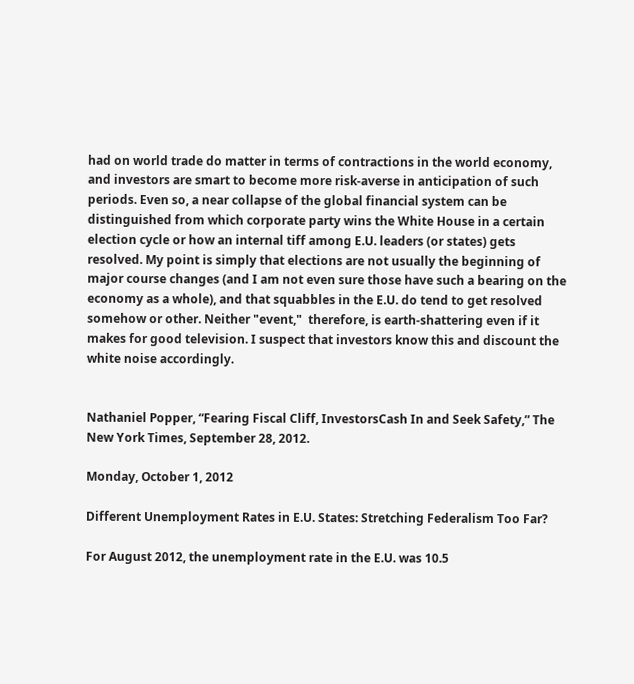had on world trade do matter in terms of contractions in the world economy, and investors are smart to become more risk-averse in anticipation of such periods. Even so, a near collapse of the global financial system can be distinguished from which corporate party wins the White House in a certain election cycle or how an internal tiff among E.U. leaders (or states) gets resolved. My point is simply that elections are not usually the beginning of major course changes (and I am not even sure those have such a bearing on the economy as a whole), and that squabbles in the E.U. do tend to get resolved somehow or other. Neither "event,"  therefore, is earth-shattering even if it makes for good television. I suspect that investors know this and discount the white noise accordingly.


Nathaniel Popper, “Fearing Fiscal Cliff, InvestorsCash In and Seek Safety,” The New York Times, September 28, 2012.

Monday, October 1, 2012

Different Unemployment Rates in E.U. States: Stretching Federalism Too Far?

For August 2012, the unemployment rate in the E.U. was 10.5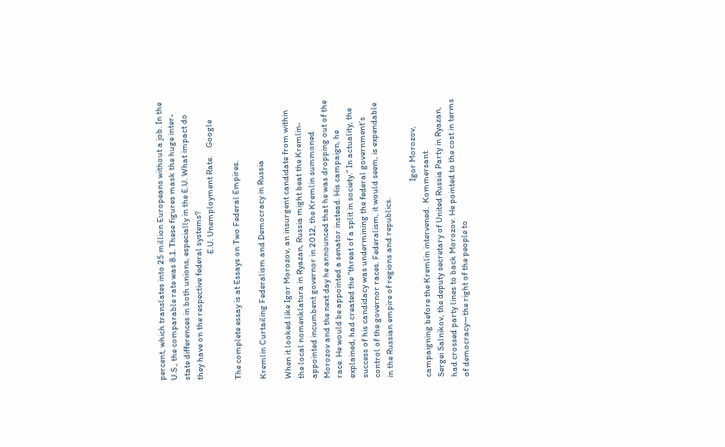percent, which translates into 25 million Europeans without a job. In the U.S., the comparable rate was 8.1. These figures mask the huge inter-state differences in both unions, especially in the E.U. What impact do they have on the respective federal systems?
                                                               E.U. Unemployment Rate.    Google

The complete essay is at Essays on Two Federal Empires.

Kremlin Curtailing Federalism and Democracy in Russia

When it looked like Igor Morozov, an insurgent candidate from within the local nomenklatura in Ryazan, Russia might beat the Kremlin-appointed incumbent governor in 2012, the Kremlin summoned Morozov and the next day he announced that he was dropping out of the race. He would be appointed a senator instead. His campaign, he explained, had created the “threat of a split in society.” In actuality, the success of his candidacy was undermining the federal government’s control of the governor races. Federalism, it would seem, is expendable in the Russian empire of regions and republics.

                                                                                                  Igor Morozov, campaigning before the Kremlin intervened.  Kommersant.
Sergei Salnikov, the deputy secretary of United Russia Party in Ryazan, had crossed party lines to back Morozov. He pointed to the cost in terms of democracy—the right of the people to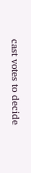cast votes to decide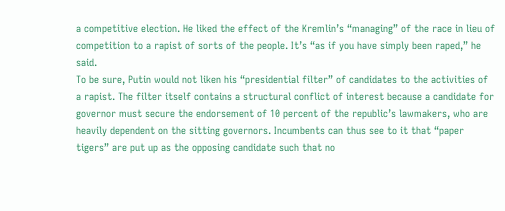a competitive election. He liked the effect of the Kremlin’s “managing” of the race in lieu of competition to a rapist of sorts of the people. It’s “as if you have simply been raped,” he said.
To be sure, Putin would not liken his “presidential filter” of candidates to the activities of a rapist. The filter itself contains a structural conflict of interest because a candidate for governor must secure the endorsement of 10 percent of the republic’s lawmakers, who are heavily dependent on the sitting governors. Incumbents can thus see to it that “paper tigers” are put up as the opposing candidate such that no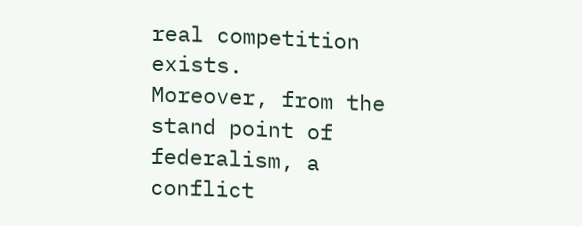real competition exists.
Moreover, from the stand point of federalism, a conflict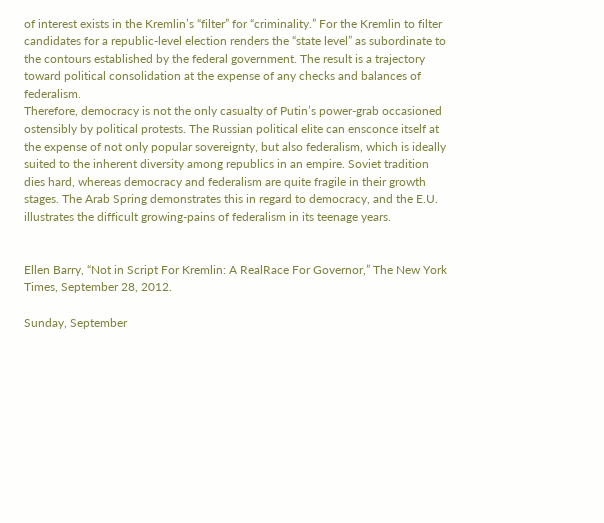of interest exists in the Kremlin’s “filter” for “criminality.” For the Kremlin to filter candidates for a republic-level election renders the “state level” as subordinate to the contours established by the federal government. The result is a trajectory toward political consolidation at the expense of any checks and balances of federalism.
Therefore, democracy is not the only casualty of Putin’s power-grab occasioned ostensibly by political protests. The Russian political elite can ensconce itself at the expense of not only popular sovereignty, but also federalism, which is ideally suited to the inherent diversity among republics in an empire. Soviet tradition dies hard, whereas democracy and federalism are quite fragile in their growth stages. The Arab Spring demonstrates this in regard to democracy, and the E.U. illustrates the difficult growing-pains of federalism in its teenage years.


Ellen Barry, “Not in Script For Kremlin: A RealRace For Governor,” The New York Times, September 28, 2012.

Sunday, September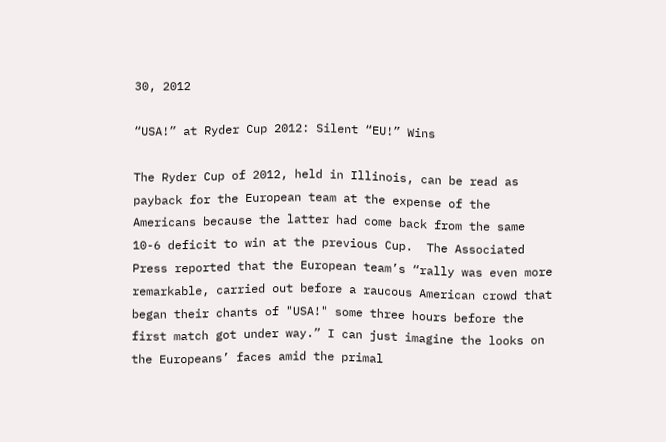30, 2012

“USA!” at Ryder Cup 2012: Silent “EU!” Wins

The Ryder Cup of 2012, held in Illinois, can be read as payback for the European team at the expense of the Americans because the latter had come back from the same 10-6 deficit to win at the previous Cup.  The Associated Press reported that the European team’s “rally was even more remarkable, carried out before a raucous American crowd that began their chants of "USA!" some three hours before the first match got under way.” I can just imagine the looks on the Europeans’ faces amid the primal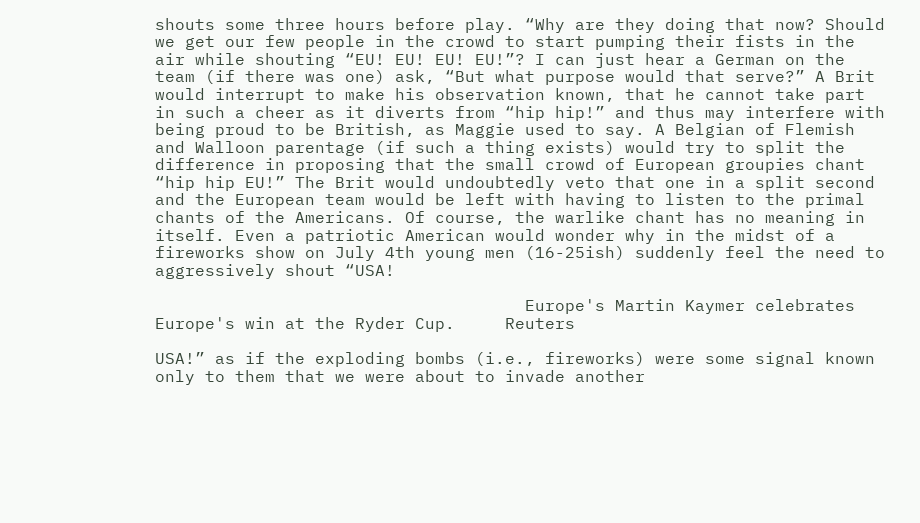shouts some three hours before play. “Why are they doing that now? Should we get our few people in the crowd to start pumping their fists in the air while shouting “EU! EU! EU! EU!”? I can just hear a German on the team (if there was one) ask, “But what purpose would that serve?” A Brit would interrupt to make his observation known, that he cannot take part in such a cheer as it diverts from “hip hip!” and thus may interfere with being proud to be British, as Maggie used to say. A Belgian of Flemish and Walloon parentage (if such a thing exists) would try to split the difference in proposing that the small crowd of European groupies chant “hip hip EU!” The Brit would undoubtedly veto that one in a split second and the European team would be left with having to listen to the primal chants of the Americans. Of course, the warlike chant has no meaning in itself. Even a patriotic American would wonder why in the midst of a fireworks show on July 4th young men (16-25ish) suddenly feel the need to aggressively shout “USA!

                                     Europe's Martin Kaymer celebrates Europe's win at the Ryder Cup.     Reuters

USA!” as if the exploding bombs (i.e., fireworks) were some signal known only to them that we were about to invade another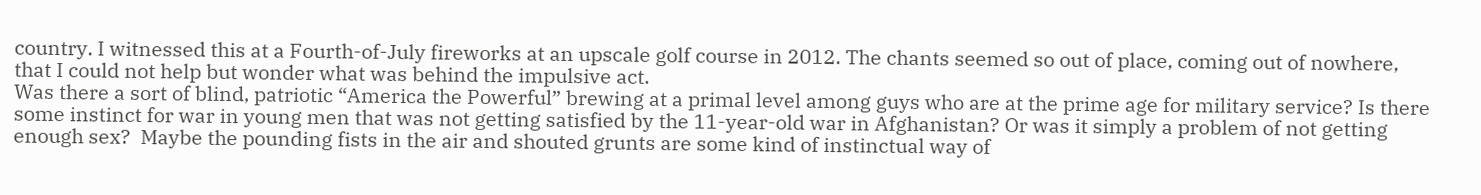country. I witnessed this at a Fourth-of-July fireworks at an upscale golf course in 2012. The chants seemed so out of place, coming out of nowhere, that I could not help but wonder what was behind the impulsive act.
Was there a sort of blind, patriotic “America the Powerful” brewing at a primal level among guys who are at the prime age for military service? Is there some instinct for war in young men that was not getting satisfied by the 11-year-old war in Afghanistan? Or was it simply a problem of not getting enough sex?  Maybe the pounding fists in the air and shouted grunts are some kind of instinctual way of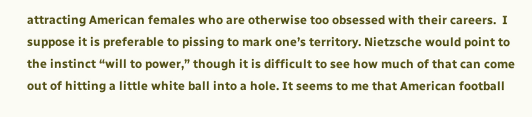attracting American females who are otherwise too obsessed with their careers.  I suppose it is preferable to pissing to mark one’s territory. Nietzsche would point to the instinct “will to power,” though it is difficult to see how much of that can come out of hitting a little white ball into a hole. It seems to me that American football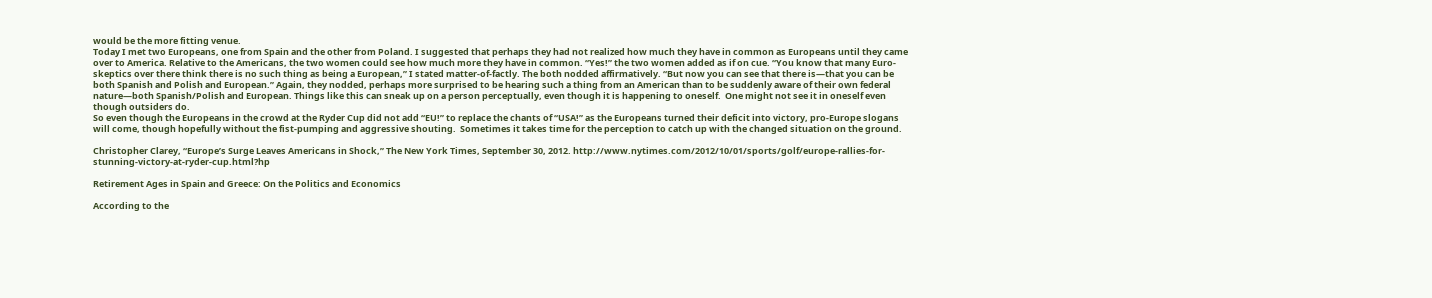would be the more fitting venue.
Today I met two Europeans, one from Spain and the other from Poland. I suggested that perhaps they had not realized how much they have in common as Europeans until they came over to America. Relative to the Americans, the two women could see how much more they have in common. “Yes!” the two women added as if on cue. “You know that many Euro-skeptics over there think there is no such thing as being a European,” I stated matter-of-factly. The both nodded affirmatively. “But now you can see that there is—that you can be both Spanish and Polish and European.” Again, they nodded, perhaps more surprised to be hearing such a thing from an American than to be suddenly aware of their own federal nature—both Spanish/Polish and European. Things like this can sneak up on a person perceptually, even though it is happening to oneself.  One might not see it in oneself even though outsiders do.
So even though the Europeans in the crowd at the Ryder Cup did not add “EU!” to replace the chants of “USA!” as the Europeans turned their deficit into victory, pro-Europe slogans will come, though hopefully without the fist-pumping and aggressive shouting.  Sometimes it takes time for the perception to catch up with the changed situation on the ground.

Christopher Clarey, “Europe’s Surge Leaves Americans in Shock,” The New York Times, September 30, 2012. http://www.nytimes.com/2012/10/01/sports/golf/europe-rallies-for-stunning-victory-at-ryder-cup.html?hp

Retirement Ages in Spain and Greece: On the Politics and Economics

According to the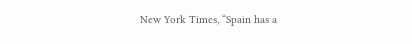New York Times, “Spain has a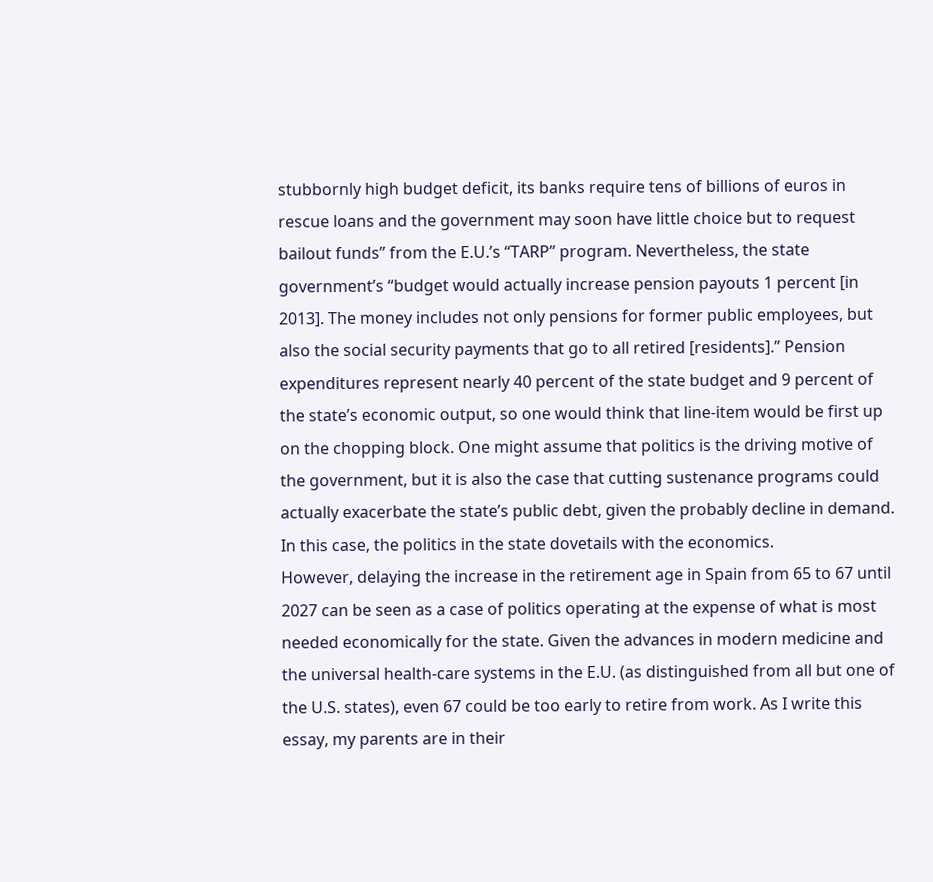stubbornly high budget deficit, its banks require tens of billions of euros in rescue loans and the government may soon have little choice but to request bailout funds” from the E.U.’s “TARP” program. Nevertheless, the state government’s “budget would actually increase pension payouts 1 percent [in 2013]. The money includes not only pensions for former public employees, but also the social security payments that go to all retired [residents].” Pension expenditures represent nearly 40 percent of the state budget and 9 percent of the state’s economic output, so one would think that line-item would be first up on the chopping block. One might assume that politics is the driving motive of the government, but it is also the case that cutting sustenance programs could actually exacerbate the state’s public debt, given the probably decline in demand. In this case, the politics in the state dovetails with the economics.
However, delaying the increase in the retirement age in Spain from 65 to 67 until 2027 can be seen as a case of politics operating at the expense of what is most needed economically for the state. Given the advances in modern medicine and the universal health-care systems in the E.U. (as distinguished from all but one of the U.S. states), even 67 could be too early to retire from work. As I write this essay, my parents are in their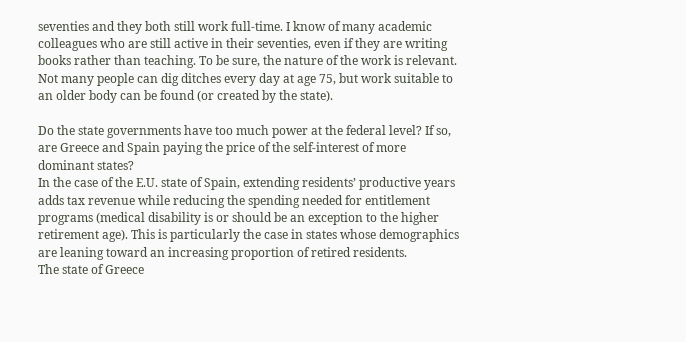seventies and they both still work full-time. I know of many academic colleagues who are still active in their seventies, even if they are writing books rather than teaching. To be sure, the nature of the work is relevant. Not many people can dig ditches every day at age 75, but work suitable to an older body can be found (or created by the state).

Do the state governments have too much power at the federal level? If so, are Greece and Spain paying the price of the self-interest of more dominant states?
In the case of the E.U. state of Spain, extending residents’ productive years adds tax revenue while reducing the spending needed for entitlement programs (medical disability is or should be an exception to the higher retirement age). This is particularly the case in states whose demographics are leaning toward an increasing proportion of retired residents.
The state of Greece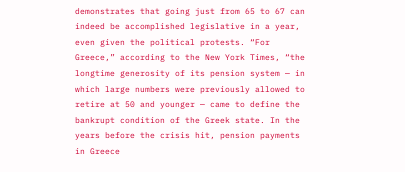demonstrates that going just from 65 to 67 can indeed be accomplished legislative in a year, even given the political protests. “For Greece,” according to the New York Times, “the longtime generosity of its pension system — in which large numbers were previously allowed to retire at 50 and younger — came to define the bankrupt condition of the Greek state. In the years before the crisis hit, pension payments in Greece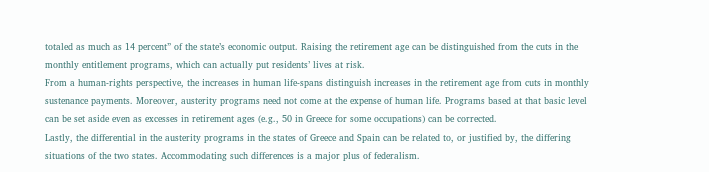totaled as much as 14 percent” of the state’s economic output. Raising the retirement age can be distinguished from the cuts in the monthly entitlement programs, which can actually put residents’ lives at risk.
From a human-rights perspective, the increases in human life-spans distinguish increases in the retirement age from cuts in monthly sustenance payments. Moreover, austerity programs need not come at the expense of human life. Programs based at that basic level can be set aside even as excesses in retirement ages (e.g., 50 in Greece for some occupations) can be corrected.
Lastly, the differential in the austerity programs in the states of Greece and Spain can be related to, or justified by, the differing situations of the two states. Accommodating such differences is a major plus of federalism.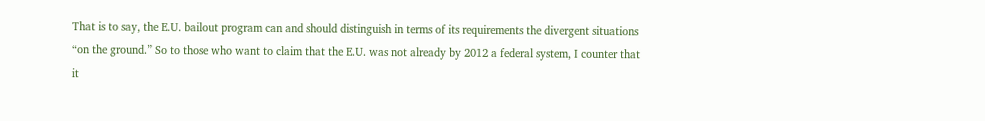That is to say, the E.U. bailout program can and should distinguish in terms of its requirements the divergent situations “on the ground.” So to those who want to claim that the E.U. was not already by 2012 a federal system, I counter that it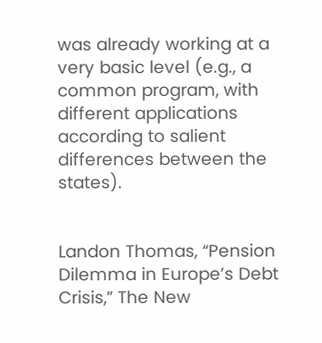was already working at a very basic level (e.g., a common program, with different applications according to salient differences between the states).


Landon Thomas, “Pension Dilemma in Europe’s Debt Crisis,” The New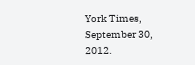York Times, September 30, 2012.